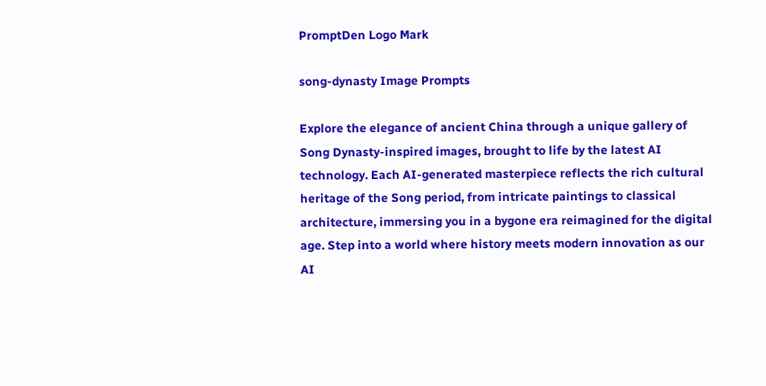PromptDen Logo Mark

song-dynasty Image Prompts

Explore the elegance of ancient China through a unique gallery of Song Dynasty-inspired images, brought to life by the latest AI technology. Each AI-generated masterpiece reflects the rich cultural heritage of the Song period, from intricate paintings to classical architecture, immersing you in a bygone era reimagined for the digital age. Step into a world where history meets modern innovation as our AI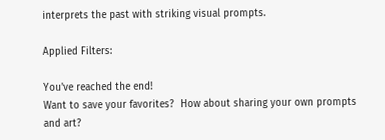interprets the past with striking visual prompts.

Applied Filters:

You've reached the end!
Want to save your favorites?  How about sharing your own prompts and art?